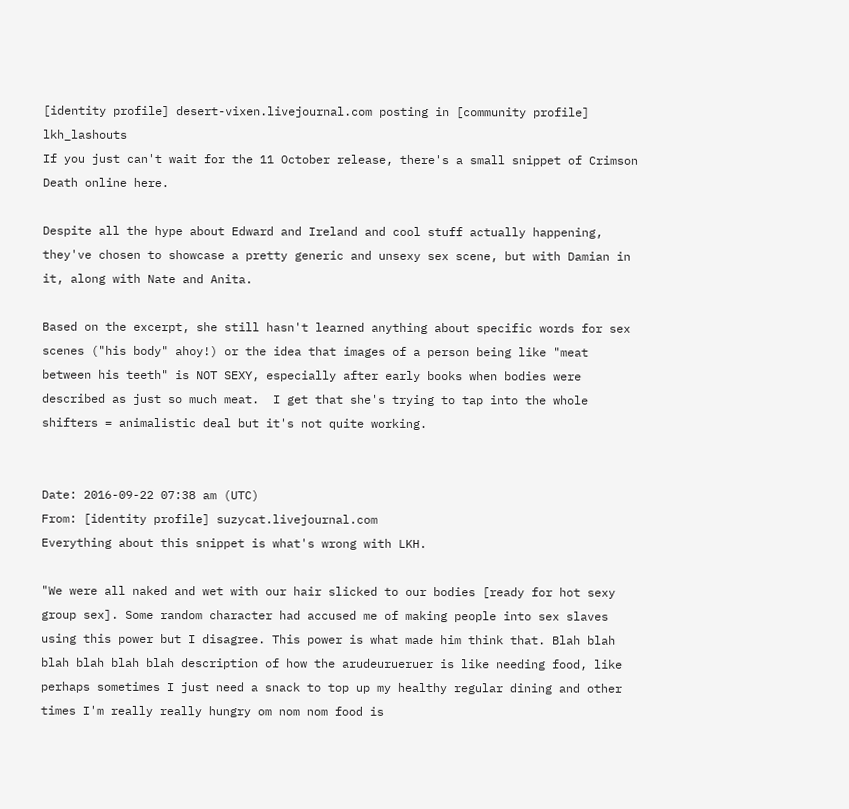[identity profile] desert-vixen.livejournal.com posting in [community profile] lkh_lashouts
If you just can't wait for the 11 October release, there's a small snippet of Crimson Death online here.

Despite all the hype about Edward and Ireland and cool stuff actually happening, they've chosen to showcase a pretty generic and unsexy sex scene, but with Damian in it, along with Nate and Anita.

Based on the excerpt, she still hasn't learned anything about specific words for sex scenes ("his body" ahoy!) or the idea that images of a person being like "meat between his teeth" is NOT SEXY, especially after early books when bodies were described as just so much meat.  I get that she's trying to tap into the whole shifters = animalistic deal but it's not quite working.


Date: 2016-09-22 07:38 am (UTC)
From: [identity profile] suzycat.livejournal.com
Everything about this snippet is what's wrong with LKH.

"We were all naked and wet with our hair slicked to our bodies [ready for hot sexy group sex]. Some random character had accused me of making people into sex slaves using this power but I disagree. This power is what made him think that. Blah blah blah blah blah blah description of how the arudeurueruer is like needing food, like perhaps sometimes I just need a snack to top up my healthy regular dining and other times I'm really really hungry om nom nom food is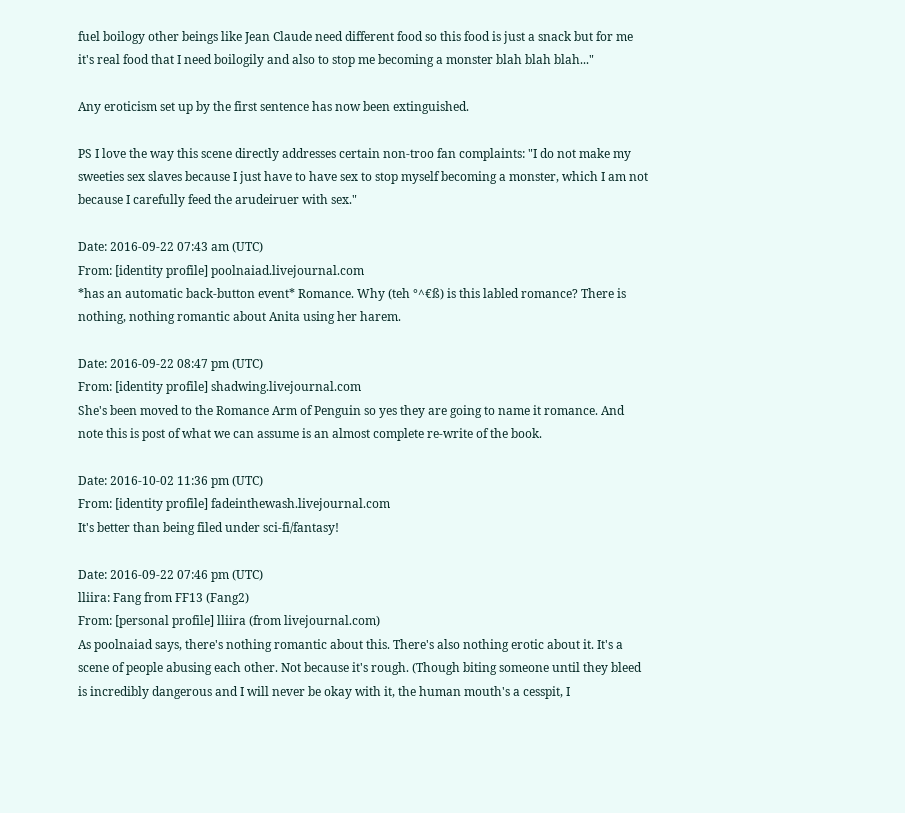fuel boilogy other beings like Jean Claude need different food so this food is just a snack but for me it's real food that I need boilogily and also to stop me becoming a monster blah blah blah..."

Any eroticism set up by the first sentence has now been extinguished.

PS I love the way this scene directly addresses certain non-troo fan complaints: "I do not make my sweeties sex slaves because I just have to have sex to stop myself becoming a monster, which I am not because I carefully feed the arudeiruer with sex."

Date: 2016-09-22 07:43 am (UTC)
From: [identity profile] poolnaiad.livejournal.com
*has an automatic back-button event* Romance. Why (teh °^€ß) is this labled romance? There is nothing, nothing romantic about Anita using her harem.

Date: 2016-09-22 08:47 pm (UTC)
From: [identity profile] shadwing.livejournal.com
She's been moved to the Romance Arm of Penguin so yes they are going to name it romance. And note this is post of what we can assume is an almost complete re-write of the book.

Date: 2016-10-02 11:36 pm (UTC)
From: [identity profile] fadeinthewash.livejournal.com
It's better than being filed under sci-fi/fantasy!

Date: 2016-09-22 07:46 pm (UTC)
lliira: Fang from FF13 (Fang2)
From: [personal profile] lliira (from livejournal.com)
As poolnaiad says, there's nothing romantic about this. There's also nothing erotic about it. It's a scene of people abusing each other. Not because it's rough. (Though biting someone until they bleed is incredibly dangerous and I will never be okay with it, the human mouth's a cesspit, I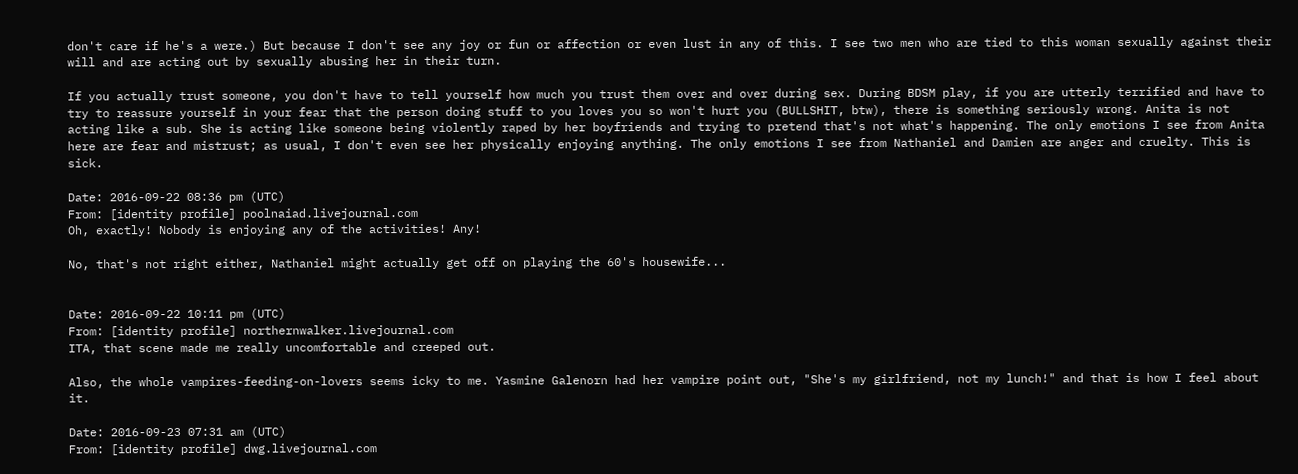don't care if he's a were.) But because I don't see any joy or fun or affection or even lust in any of this. I see two men who are tied to this woman sexually against their will and are acting out by sexually abusing her in their turn.

If you actually trust someone, you don't have to tell yourself how much you trust them over and over during sex. During BDSM play, if you are utterly terrified and have to try to reassure yourself in your fear that the person doing stuff to you loves you so won't hurt you (BULLSHIT, btw), there is something seriously wrong. Anita is not acting like a sub. She is acting like someone being violently raped by her boyfriends and trying to pretend that's not what's happening. The only emotions I see from Anita here are fear and mistrust; as usual, I don't even see her physically enjoying anything. The only emotions I see from Nathaniel and Damien are anger and cruelty. This is sick.

Date: 2016-09-22 08:36 pm (UTC)
From: [identity profile] poolnaiad.livejournal.com
Oh, exactly! Nobody is enjoying any of the activities! Any!

No, that's not right either, Nathaniel might actually get off on playing the 60's housewife...


Date: 2016-09-22 10:11 pm (UTC)
From: [identity profile] northernwalker.livejournal.com
ITA, that scene made me really uncomfortable and creeped out.

Also, the whole vampires-feeding-on-lovers seems icky to me. Yasmine Galenorn had her vampire point out, "She's my girlfriend, not my lunch!" and that is how I feel about it.

Date: 2016-09-23 07:31 am (UTC)
From: [identity profile] dwg.livejournal.com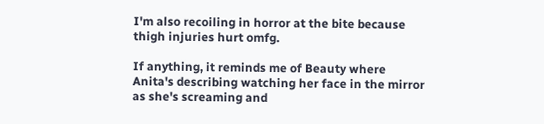I'm also recoiling in horror at the bite because thigh injuries hurt omfg.

If anything, it reminds me of Beauty where Anita's describing watching her face in the mirror as she's screaming and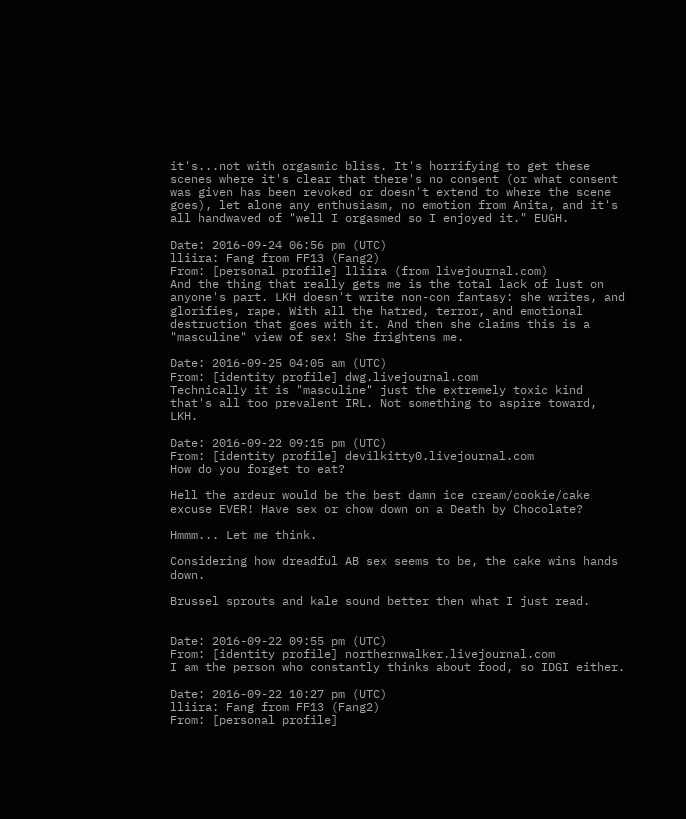it's...not with orgasmic bliss. It's horrifying to get these scenes where it's clear that there's no consent (or what consent was given has been revoked or doesn't extend to where the scene goes), let alone any enthusiasm, no emotion from Anita, and it's all handwaved of "well I orgasmed so I enjoyed it." EUGH.

Date: 2016-09-24 06:56 pm (UTC)
lliira: Fang from FF13 (Fang2)
From: [personal profile] lliira (from livejournal.com)
And the thing that really gets me is the total lack of lust on anyone's part. LKH doesn't write non-con fantasy: she writes, and glorifies, rape. With all the hatred, terror, and emotional destruction that goes with it. And then she claims this is a "masculine" view of sex! She frightens me.

Date: 2016-09-25 04:05 am (UTC)
From: [identity profile] dwg.livejournal.com
Technically it is "masculine" just the extremely toxic kind that's all too prevalent IRL. Not something to aspire toward, LKH.

Date: 2016-09-22 09:15 pm (UTC)
From: [identity profile] devilkitty0.livejournal.com
How do you forget to eat?

Hell the ardeur would be the best damn ice cream/cookie/cake excuse EVER! Have sex or chow down on a Death by Chocolate?

Hmmm... Let me think.

Considering how dreadful AB sex seems to be, the cake wins hands down.

Brussel sprouts and kale sound better then what I just read.


Date: 2016-09-22 09:55 pm (UTC)
From: [identity profile] northernwalker.livejournal.com
I am the person who constantly thinks about food, so IDGI either.

Date: 2016-09-22 10:27 pm (UTC)
lliira: Fang from FF13 (Fang2)
From: [personal profile]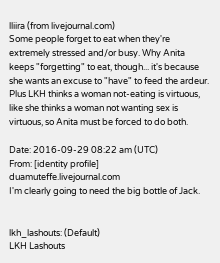lliira (from livejournal.com)
Some people forget to eat when they're extremely stressed and/or busy. Why Anita keeps "forgetting" to eat, though... it's because she wants an excuse to "have" to feed the ardeur. Plus LKH thinks a woman not-eating is virtuous, like she thinks a woman not wanting sex is virtuous, so Anita must be forced to do both.

Date: 2016-09-29 08:22 am (UTC)
From: [identity profile] duamuteffe.livejournal.com
I'm clearly going to need the big bottle of Jack.


lkh_lashouts: (Default)
LKH Lashouts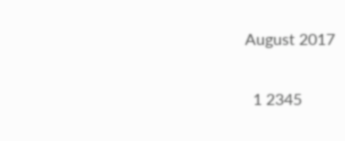August 2017

  1 2345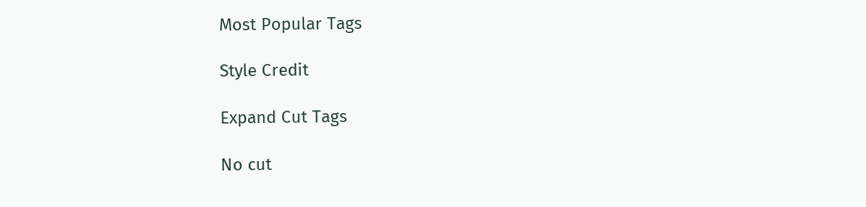Most Popular Tags

Style Credit

Expand Cut Tags

No cut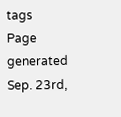tags
Page generated Sep. 23rd,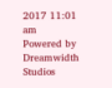2017 11:01 am
Powered by Dreamwidth Studios